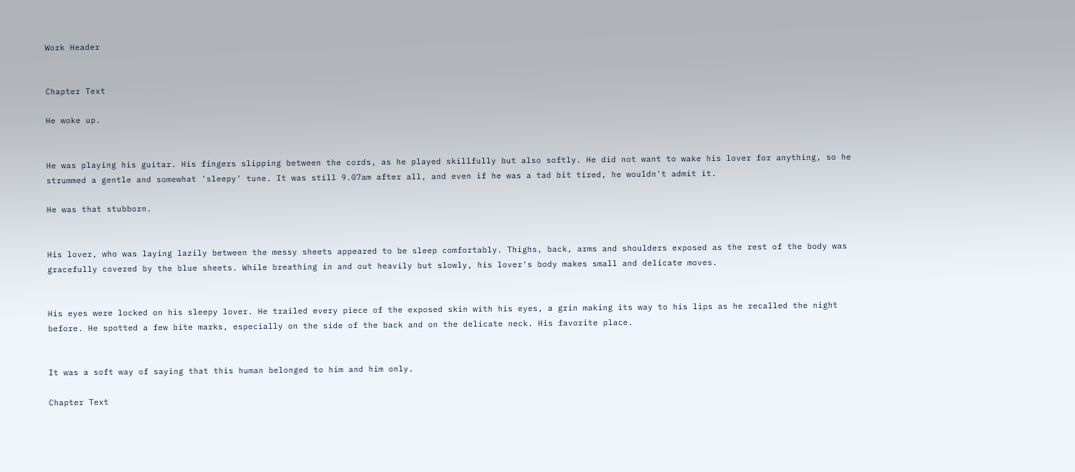Work Header


Chapter Text

He woke up.


He was playing his guitar. His fingers slipping between the cords, as he played skillfully but also softly. He did not want to wake his lover for anything, so he strummed a gentle and somewhat 'sleepy' tune. It was still 9.07am after all, and even if he was a tad bit tired, he wouldn't admit it.

He was that stubborn.


His lover, who was laying lazily between the messy sheets appeared to be sleep comfortably. Thighs, back, arms and shoulders exposed as the rest of the body was gracefully covered by the blue sheets. While breathing in and out heavily but slowly, his lover's body makes small and delicate moves.


His eyes were locked on his sleepy lover. He trailed every piece of the exposed skin with his eyes, a grin making its way to his lips as he recalled the night before. He spotted a few bite marks, especially on the side of the back and on the delicate neck. His favorite place.


It was a soft way of saying that this human belonged to him and him only.

Chapter Text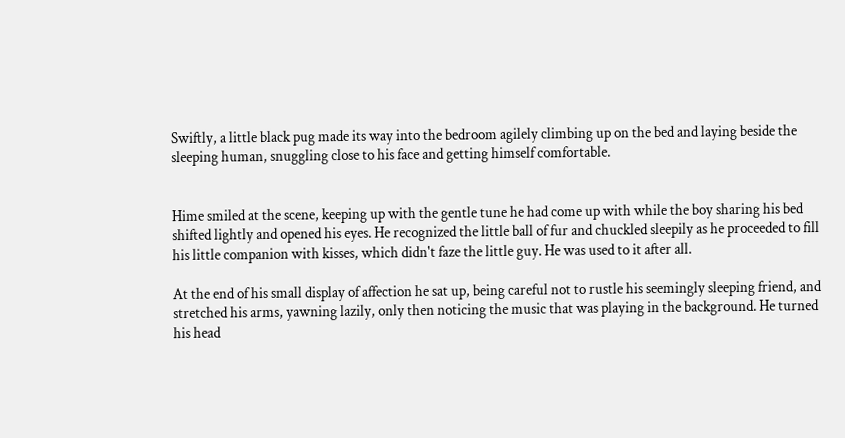Swiftly, a little black pug made its way into the bedroom agilely climbing up on the bed and laying beside the sleeping human, snuggling close to his face and getting himself comfortable.


Hime smiled at the scene, keeping up with the gentle tune he had come up with while the boy sharing his bed shifted lightly and opened his eyes. He recognized the little ball of fur and chuckled sleepily as he proceeded to fill his little companion with kisses, which didn't faze the little guy. He was used to it after all.

At the end of his small display of affection he sat up, being careful not to rustle his seemingly sleeping friend, and stretched his arms, yawning lazily, only then noticing the music that was playing in the background. He turned his head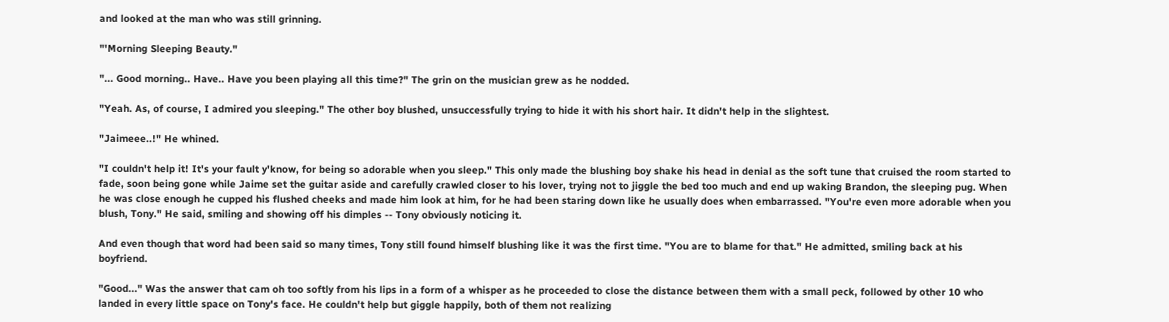and looked at the man who was still grinning.

"'Morning Sleeping Beauty."

"... Good morning.. Have.. Have you been playing all this time?" The grin on the musician grew as he nodded.

"Yeah. As, of course, I admired you sleeping." The other boy blushed, unsuccessfully trying to hide it with his short hair. It didn't help in the slightest.

"Jaimeee..!" He whined.

"I couldn't help it! It's your fault y'know, for being so adorable when you sleep." This only made the blushing boy shake his head in denial as the soft tune that cruised the room started to fade, soon being gone while Jaime set the guitar aside and carefully crawled closer to his lover, trying not to jiggle the bed too much and end up waking Brandon, the sleeping pug. When he was close enough he cupped his flushed cheeks and made him look at him, for he had been staring down like he usually does when embarrassed. "You're even more adorable when you blush, Tony." He said, smiling and showing off his dimples -- Tony obviously noticing it.

And even though that word had been said so many times, Tony still found himself blushing like it was the first time. "You are to blame for that." He admitted, smiling back at his boyfriend.

"Good..." Was the answer that cam oh too softly from his lips in a form of a whisper as he proceeded to close the distance between them with a small peck, followed by other 10 who landed in every little space on Tony's face. He couldn't help but giggle happily, both of them not realizing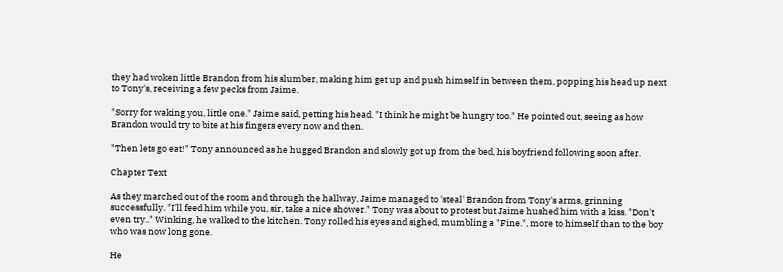they had woken little Brandon from his slumber, making him get up and push himself in between them, popping his head up next to Tony's, receiving a few pecks from Jaime.

"Sorry for waking you, little one." Jaime said, petting his head. "I think he might be hungry too." He pointed out, seeing as how Brandon would try to bite at his fingers every now and then.

"Then lets go eat!" Tony announced as he hugged Brandon and slowly got up from the bed, his boyfriend following soon after.

Chapter Text

As they marched out of the room and through the hallway, Jaime managed to 'steal' Brandon from Tony's arms, grinning successfully. "I'll feed him while you, sir, take a nice shower." Tony was about to protest but Jaime hushed him with a kiss. "Don't even try.." Winking, he walked to the kitchen. Tony rolled his eyes and sighed, mumbling a "Fine.", more to himself than to the boy who was now long gone.

He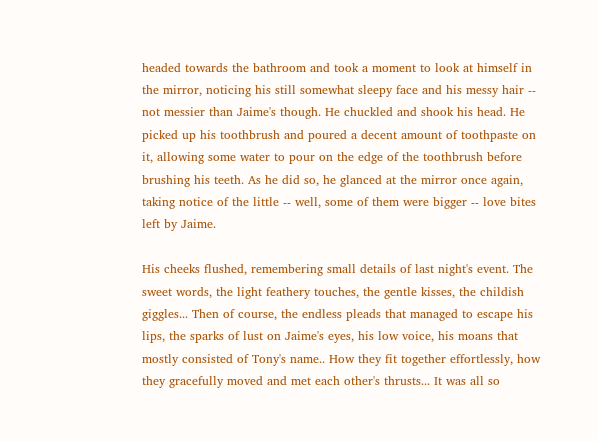headed towards the bathroom and took a moment to look at himself in the mirror, noticing his still somewhat sleepy face and his messy hair -- not messier than Jaime's though. He chuckled and shook his head. He picked up his toothbrush and poured a decent amount of toothpaste on it, allowing some water to pour on the edge of the toothbrush before brushing his teeth. As he did so, he glanced at the mirror once again, taking notice of the little -- well, some of them were bigger -- love bites left by Jaime.

His cheeks flushed, remembering small details of last night's event. The sweet words, the light feathery touches, the gentle kisses, the childish giggles... Then of course, the endless pleads that managed to escape his lips, the sparks of lust on Jaime's eyes, his low voice, his moans that mostly consisted of Tony's name.. How they fit together effortlessly, how they gracefully moved and met each other's thrusts... It was all so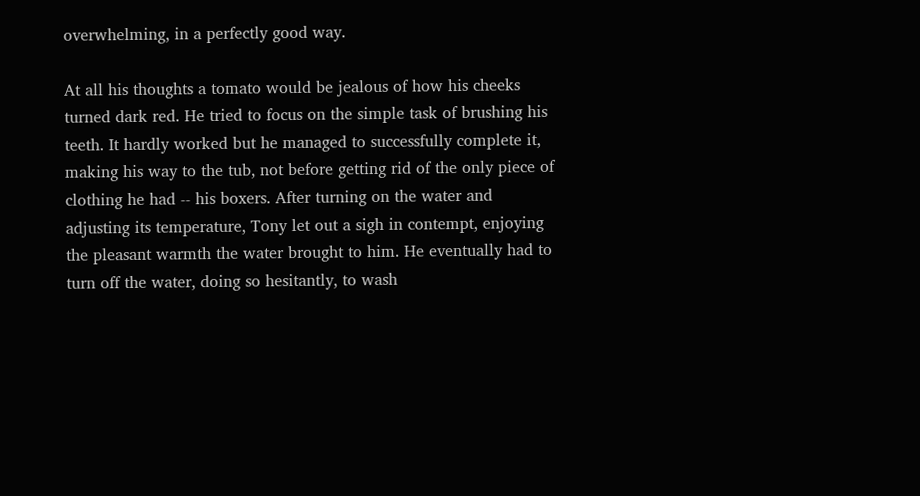overwhelming, in a perfectly good way.

At all his thoughts a tomato would be jealous of how his cheeks turned dark red. He tried to focus on the simple task of brushing his teeth. It hardly worked but he managed to successfully complete it, making his way to the tub, not before getting rid of the only piece of clothing he had -- his boxers. After turning on the water and adjusting its temperature, Tony let out a sigh in contempt, enjoying the pleasant warmth the water brought to him. He eventually had to turn off the water, doing so hesitantly, to wash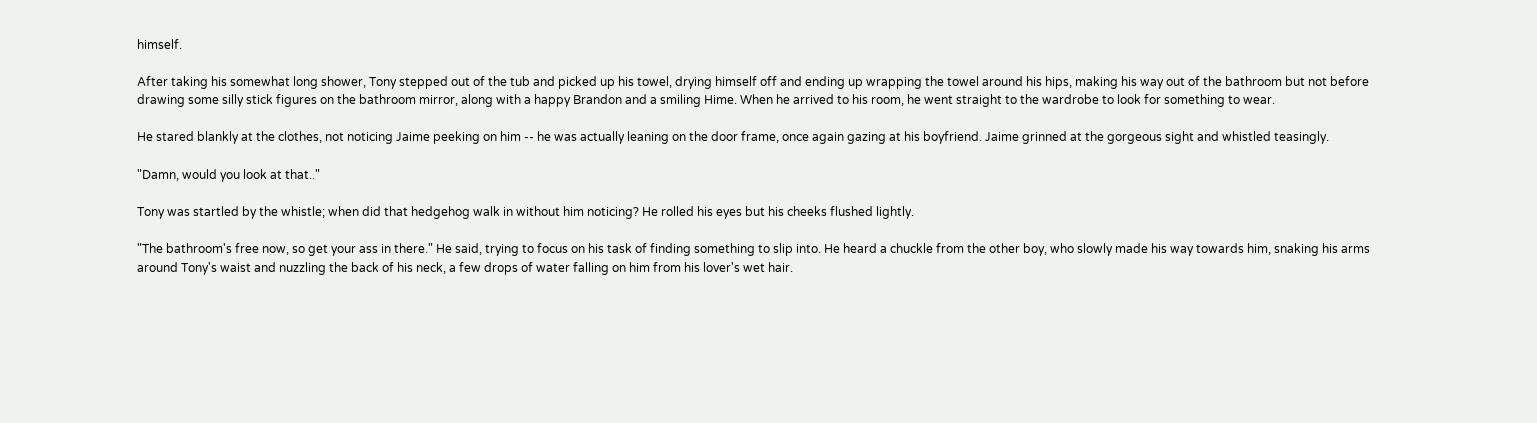himself.

After taking his somewhat long shower, Tony stepped out of the tub and picked up his towel, drying himself off and ending up wrapping the towel around his hips, making his way out of the bathroom but not before drawing some silly stick figures on the bathroom mirror, along with a happy Brandon and a smiling Hime. When he arrived to his room, he went straight to the wardrobe to look for something to wear.

He stared blankly at the clothes, not noticing Jaime peeking on him -- he was actually leaning on the door frame, once again gazing at his boyfriend. Jaime grinned at the gorgeous sight and whistled teasingly.

"Damn, would you look at that.."

Tony was startled by the whistle; when did that hedgehog walk in without him noticing? He rolled his eyes but his cheeks flushed lightly.

"The bathroom's free now, so get your ass in there." He said, trying to focus on his task of finding something to slip into. He heard a chuckle from the other boy, who slowly made his way towards him, snaking his arms around Tony's waist and nuzzling the back of his neck, a few drops of water falling on him from his lover's wet hair.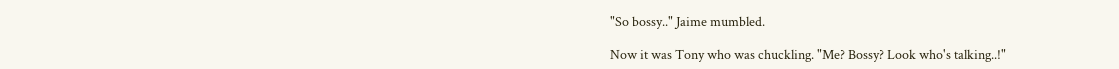"So bossy.." Jaime mumbled.

Now it was Tony who was chuckling. "Me? Bossy? Look who's talking..!"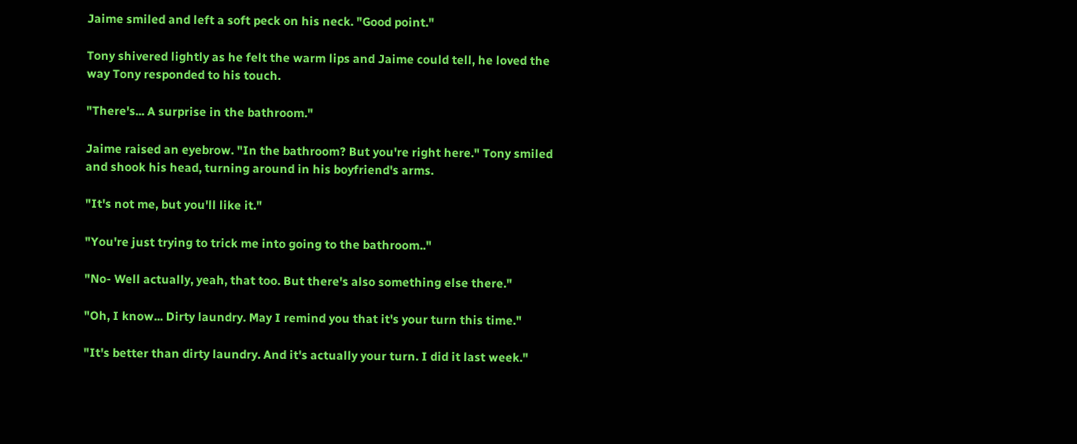Jaime smiled and left a soft peck on his neck. "Good point."

Tony shivered lightly as he felt the warm lips and Jaime could tell, he loved the way Tony responded to his touch.

"There's... A surprise in the bathroom."

Jaime raised an eyebrow. "In the bathroom? But you're right here." Tony smiled and shook his head, turning around in his boyfriend's arms.

"It's not me, but you'll like it."

"You're just trying to trick me into going to the bathroom.."

"No- Well actually, yeah, that too. But there's also something else there."

"Oh, I know... Dirty laundry. May I remind you that it's your turn this time."

"It's better than dirty laundry. And it's actually your turn. I did it last week."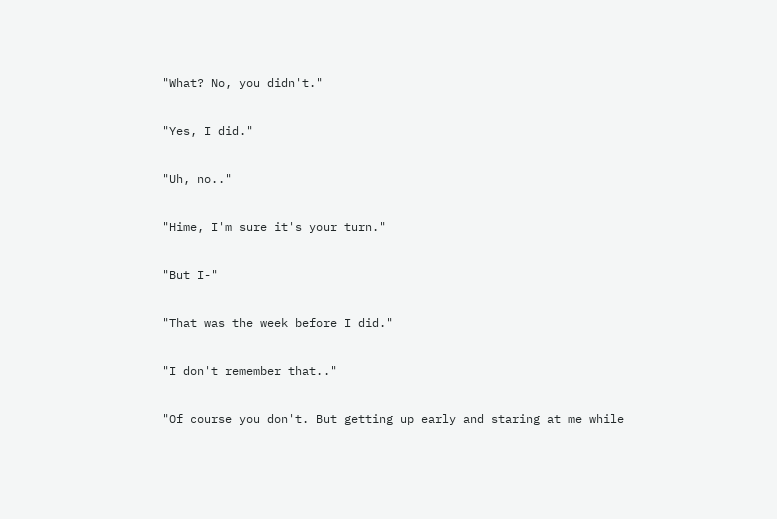"What? No, you didn't."

"Yes, I did."

"Uh, no.."

"Hime, I'm sure it's your turn."

"But I-"

"That was the week before I did."

"I don't remember that.."

"Of course you don't. But getting up early and staring at me while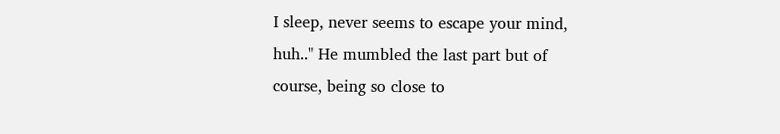I sleep, never seems to escape your mind, huh.." He mumbled the last part but of course, being so close to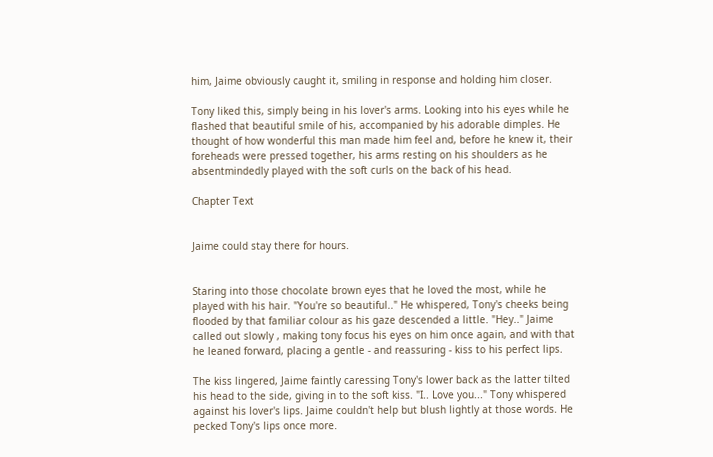him, Jaime obviously caught it, smiling in response and holding him closer.

Tony liked this, simply being in his lover's arms. Looking into his eyes while he flashed that beautiful smile of his, accompanied by his adorable dimples. He thought of how wonderful this man made him feel and, before he knew it, their foreheads were pressed together, his arms resting on his shoulders as he absentmindedly played with the soft curls on the back of his head.

Chapter Text


Jaime could stay there for hours.


Staring into those chocolate brown eyes that he loved the most, while he played with his hair. "You're so beautiful.." He whispered, Tony's cheeks being flooded by that familiar colour as his gaze descended a little. "Hey.." Jaime called out slowly , making tony focus his eyes on him once again, and with that he leaned forward, placing a gentle - and reassuring - kiss to his perfect lips.

The kiss lingered, Jaime faintly caressing Tony's lower back as the latter tilted his head to the side, giving in to the soft kiss. "I.. Love you..." Tony whispered against his lover's lips. Jaime couldn't help but blush lightly at those words. He pecked Tony's lips once more.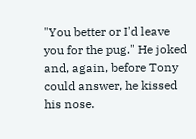"You better or I'd leave you for the pug." He joked and, again, before Tony could answer, he kissed his nose.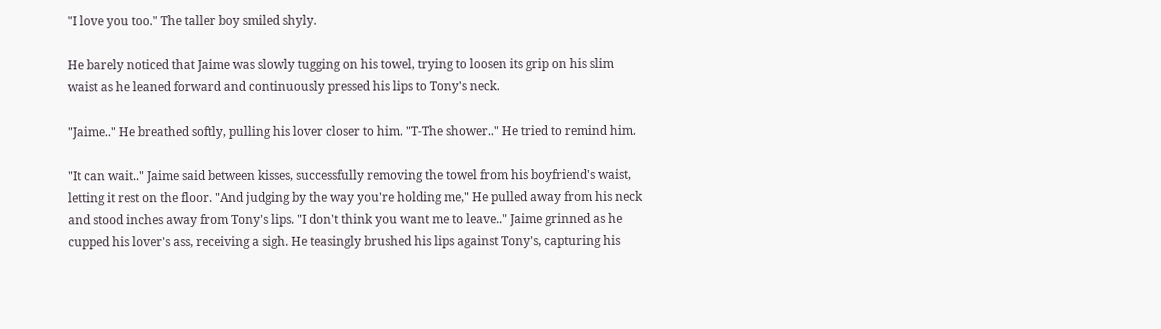"I love you too." The taller boy smiled shyly.

He barely noticed that Jaime was slowly tugging on his towel, trying to loosen its grip on his slim waist as he leaned forward and continuously pressed his lips to Tony's neck.

"Jaime.." He breathed softly, pulling his lover closer to him. "T-The shower.." He tried to remind him.

"It can wait.." Jaime said between kisses, successfully removing the towel from his boyfriend's waist, letting it rest on the floor. "And judging by the way you're holding me," He pulled away from his neck and stood inches away from Tony's lips. "I don't think you want me to leave.." Jaime grinned as he cupped his lover's ass, receiving a sigh. He teasingly brushed his lips against Tony's, capturing his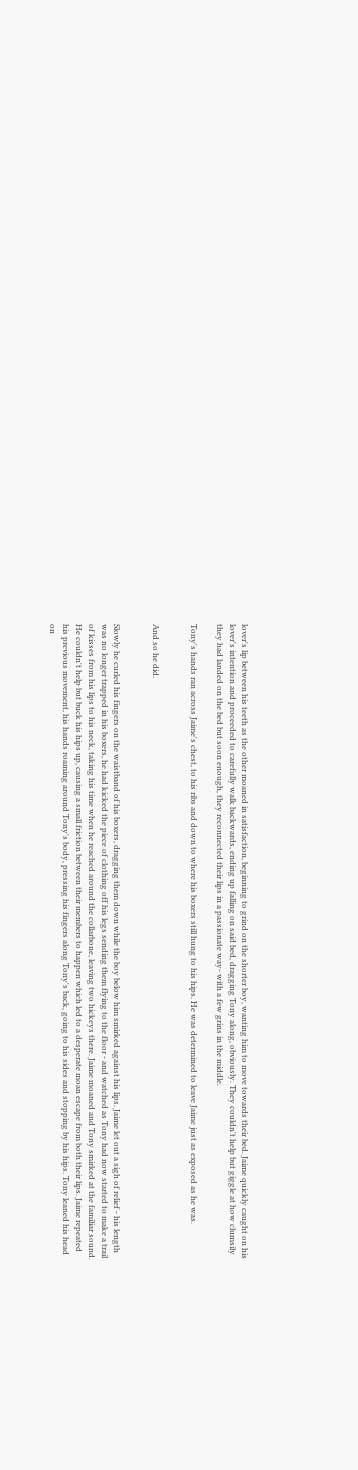lover's lip between his teeth as the other moaned in satisfaction, beginning to grind on the shorter boy, wanting him to move towards their bed. Jaime quickly caught on his lover's intention and proceeded to carefully walk backwards, ending up falling on said bed, dragging Tony along, obviously. They couldn't help but giggle at how clumsily they had landed on the bed but soon enough, they reconnected their lips in a passionate way- with a few grins in the middle.

Tony's hands ran across Jaime's chest, to his ribs and down to where his boxers still hung to his hips. He was determined to leave Jaime just as exposed as he was.


And so he did.


Slowly he curled his fingers on the waistband of his boxers, dragging them down while the boy below him smirked against his lips. Jaime let out a sigh of relief - his length was no longer trapped in his boxers, he had kicked the piece of clothing off his legs sending them flying to the floor - and watched as Tony had now started to make a trail of kisses from his lips to his neck, taking his time when he reached around the collarbone, leaving two hickeys there. Jaime moaned and Tony smirked at the familiar sound. He couldn't help but buck his hips up, causing a small friction between their members to happen which led to a desperate moan escape from both their lips. Jaime repeated his previous movement, his hands roaming around Tony's body, pressing his fingers along Tony's back, going to his sides and stopping by his hips. Tony leaned his head on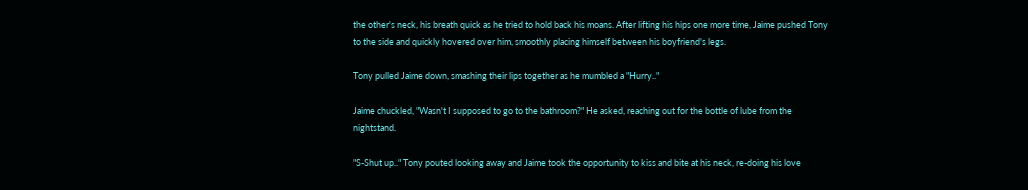the other's neck, his breath quick as he tried to hold back his moans. After lifting his hips one more time, Jaime pushed Tony to the side and quickly hovered over him, smoothly placing himself between his boyfriend's legs.

Tony pulled Jaime down, smashing their lips together as he mumbled a "Hurry.."

Jaime chuckled, "Wasn't I supposed to go to the bathroom?" He asked, reaching out for the bottle of lube from the nightstand.

"S-Shut up.." Tony pouted looking away and Jaime took the opportunity to kiss and bite at his neck, re-doing his love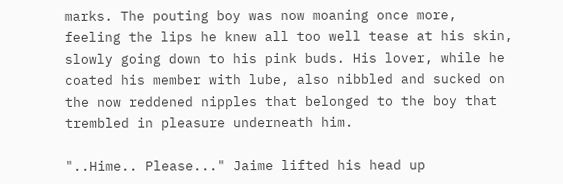marks. The pouting boy was now moaning once more, feeling the lips he knew all too well tease at his skin, slowly going down to his pink buds. His lover, while he coated his member with lube, also nibbled and sucked on the now reddened nipples that belonged to the boy that trembled in pleasure underneath him.

"..Hime.. Please..." Jaime lifted his head up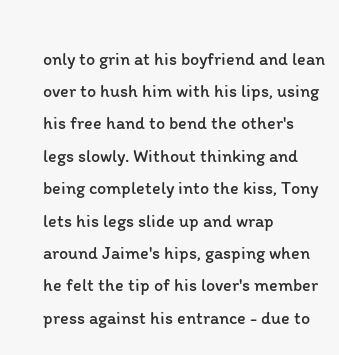only to grin at his boyfriend and lean over to hush him with his lips, using his free hand to bend the other's legs slowly. Without thinking and being completely into the kiss, Tony lets his legs slide up and wrap around Jaime's hips, gasping when he felt the tip of his lover's member press against his entrance - due to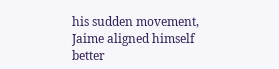his sudden movement, Jaime aligned himself better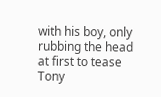with his boy, only rubbing the head at first to tease Tony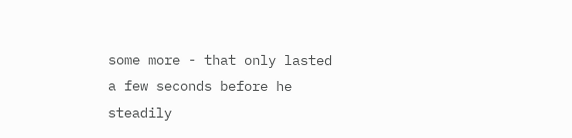some more - that only lasted a few seconds before he steadily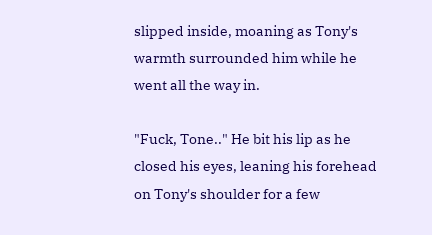slipped inside, moaning as Tony's warmth surrounded him while he went all the way in.

"Fuck, Tone.." He bit his lip as he closed his eyes, leaning his forehead on Tony's shoulder for a few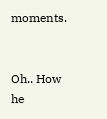moments.


Oh.. How he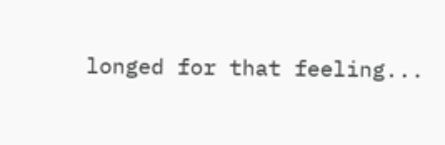longed for that feeling...